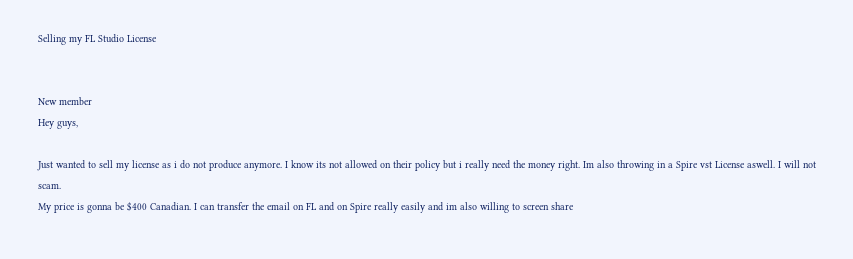Selling my FL Studio License


New member
Hey guys,

Just wanted to sell my license as i do not produce anymore. I know its not allowed on their policy but i really need the money right. Im also throwing in a Spire vst License aswell. I will not scam.
My price is gonna be $400 Canadian. I can transfer the email on FL and on Spire really easily and im also willing to screen share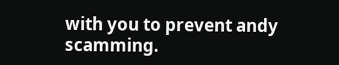with you to prevent andy scamming.